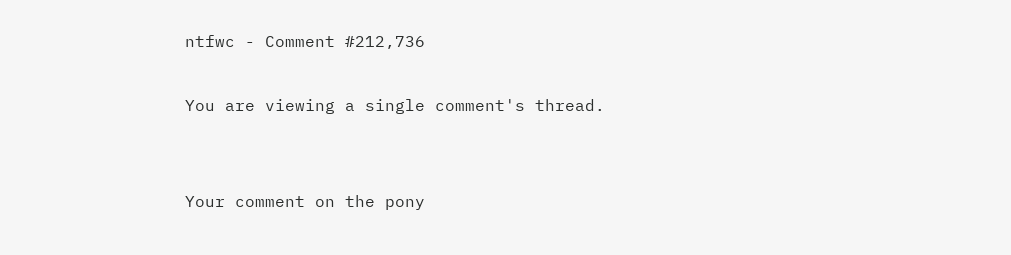ntfwc - Comment #212,736

You are viewing a single comment's thread.


Your comment on the pony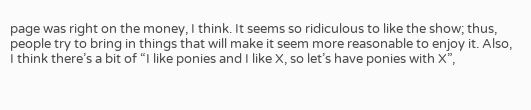page was right on the money, I think. It seems so ridiculous to like the show; thus, people try to bring in things that will make it seem more reasonable to enjoy it. Also, I think there’s a bit of “I like ponies and I like X, so let’s have ponies with X”,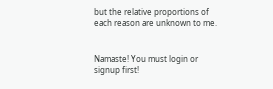but the relative proportions of each reason are unknown to me.


Namaste! You must login or signup first!